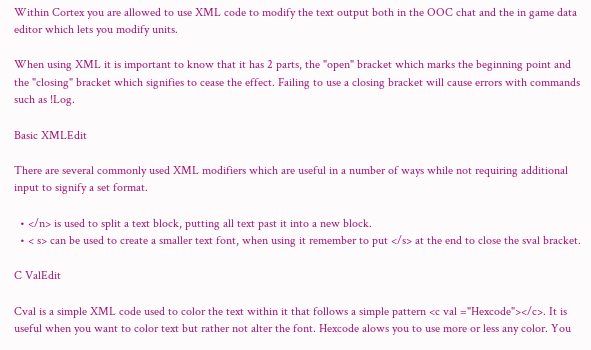Within Cortex you are allowed to use XML code to modify the text output both in the OOC chat and the in game data editor which lets you modify units.

When using XML it is important to know that it has 2 parts, the "open" bracket which marks the beginning point and the "closing" bracket which signifies to cease the effect. Failing to use a closing bracket will cause errors with commands such as !Log.

Basic XMLEdit

There are several commonly used XML modifiers which are useful in a number of ways while not requiring additional input to signify a set format.

  • </n> is used to split a text block, putting all text past it into a new block.
  • < s> can be used to create a smaller text font, when using it remember to put </s> at the end to close the sval bracket.

C ValEdit

Cval is a simple XML code used to color the text within it that follows a simple pattern <c val ="Hexcode"></c>. It is useful when you want to color text but rather not alter the font. Hexcode alows you to use more or less any color. You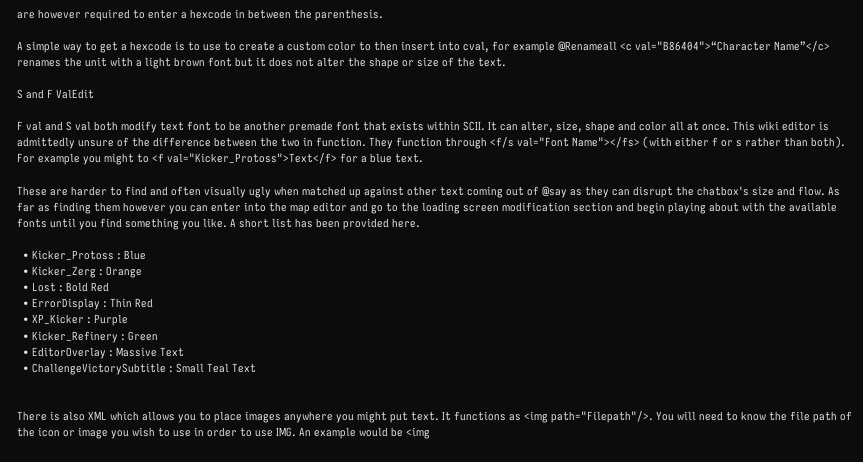are however required to enter a hexcode in between the parenthesis.

A simple way to get a hexcode is to use to create a custom color to then insert into cval, for example @Renameall <c val="B86404">“Character Name”</c> renames the unit with a light brown font but it does not alter the shape or size of the text.

S and F ValEdit

F val and S val both modify text font to be another premade font that exists within SCII. It can alter, size, shape and color all at once. This wiki editor is admittedly unsure of the difference between the two in function. They function through <f/s val="Font Name"></fs> (with either f or s rather than both). For example you might to <f val="Kicker_Protoss">Text</f> for a blue text.

These are harder to find and often visually ugly when matched up against other text coming out of @say as they can disrupt the chatbox's size and flow. As far as finding them however you can enter into the map editor and go to the loading screen modification section and begin playing about with the available fonts until you find something you like. A short list has been provided here.

  • Kicker_Protoss : Blue
  • Kicker_Zerg : Orange
  • Lost : Bold Red
  • ErrorDisplay : Thin Red
  • XP_Kicker : Purple
  • Kicker_Refinery : Green
  • EditorOverlay : Massive Text
  • ChallengeVictorySubtitle : Small Teal Text


There is also XML which allows you to place images anywhere you might put text. It functions as <img path="Filepath"/>. You will need to know the file path of the icon or image you wish to use in order to use IMG. An example would be <img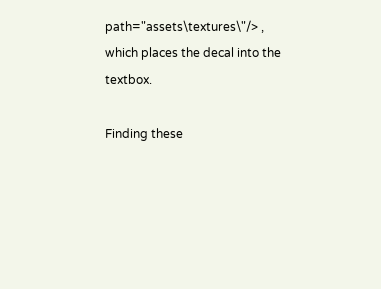path="assets\textures\"/> , which places the decal into the textbox.

Finding these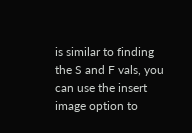is similar to finding the S and F vals, you can use the insert image option to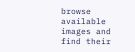browse available images and find their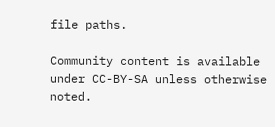file paths.

Community content is available under CC-BY-SA unless otherwise noted.